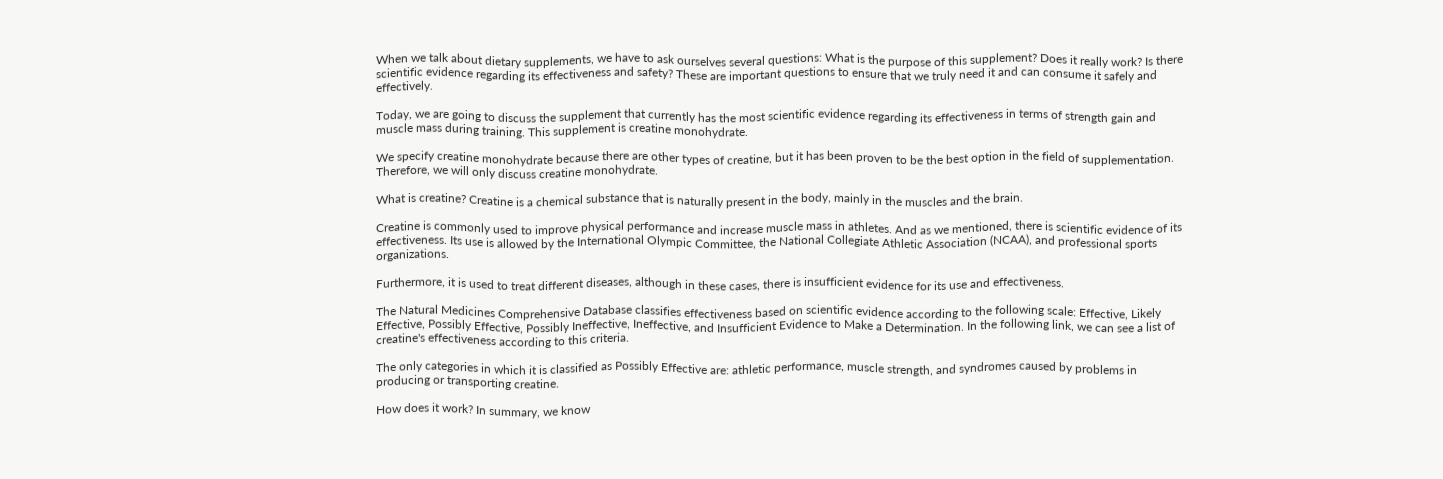When we talk about dietary supplements, we have to ask ourselves several questions: What is the purpose of this supplement? Does it really work? Is there scientific evidence regarding its effectiveness and safety? These are important questions to ensure that we truly need it and can consume it safely and effectively.

Today, we are going to discuss the supplement that currently has the most scientific evidence regarding its effectiveness in terms of strength gain and muscle mass during training. This supplement is creatine monohydrate.

We specify creatine monohydrate because there are other types of creatine, but it has been proven to be the best option in the field of supplementation. Therefore, we will only discuss creatine monohydrate.

What is creatine? Creatine is a chemical substance that is naturally present in the body, mainly in the muscles and the brain.

Creatine is commonly used to improve physical performance and increase muscle mass in athletes. And as we mentioned, there is scientific evidence of its effectiveness. Its use is allowed by the International Olympic Committee, the National Collegiate Athletic Association (NCAA), and professional sports organizations.

Furthermore, it is used to treat different diseases, although in these cases, there is insufficient evidence for its use and effectiveness.

The Natural Medicines Comprehensive Database classifies effectiveness based on scientific evidence according to the following scale: Effective, Likely Effective, Possibly Effective, Possibly Ineffective, Ineffective, and Insufficient Evidence to Make a Determination. In the following link, we can see a list of creatine's effectiveness according to this criteria.

The only categories in which it is classified as Possibly Effective are: athletic performance, muscle strength, and syndromes caused by problems in producing or transporting creatine.

How does it work? In summary, we know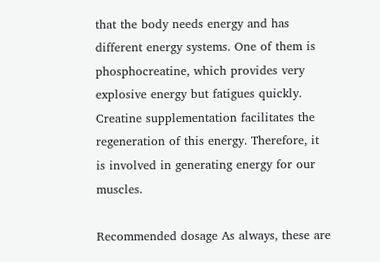that the body needs energy and has different energy systems. One of them is phosphocreatine, which provides very explosive energy but fatigues quickly. Creatine supplementation facilitates the regeneration of this energy. Therefore, it is involved in generating energy for our muscles.

Recommended dosage As always, these are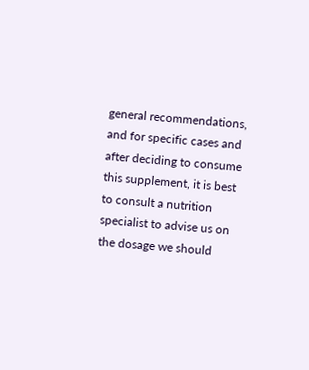general recommendations, and for specific cases and after deciding to consume this supplement, it is best to consult a nutrition specialist to advise us on the dosage we should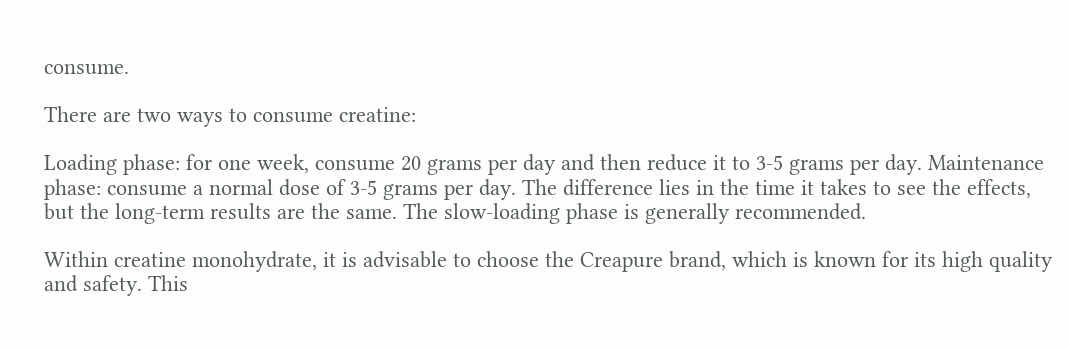consume.

There are two ways to consume creatine:

Loading phase: for one week, consume 20 grams per day and then reduce it to 3-5 grams per day. Maintenance phase: consume a normal dose of 3-5 grams per day. The difference lies in the time it takes to see the effects, but the long-term results are the same. The slow-loading phase is generally recommended.

Within creatine monohydrate, it is advisable to choose the Creapure brand, which is known for its high quality and safety. This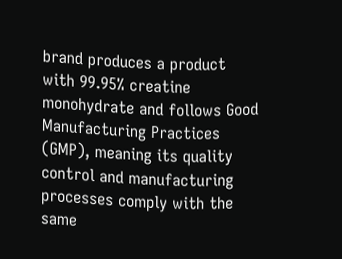brand produces a product with 99.95% creatine monohydrate and follows Good Manufacturing Practices (GMP), meaning its quality control and manufacturing processes comply with the same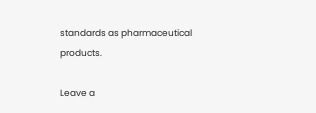standards as pharmaceutical products.

Leave a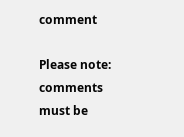comment

Please note: comments must be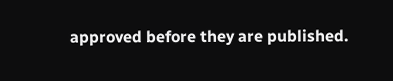approved before they are published.